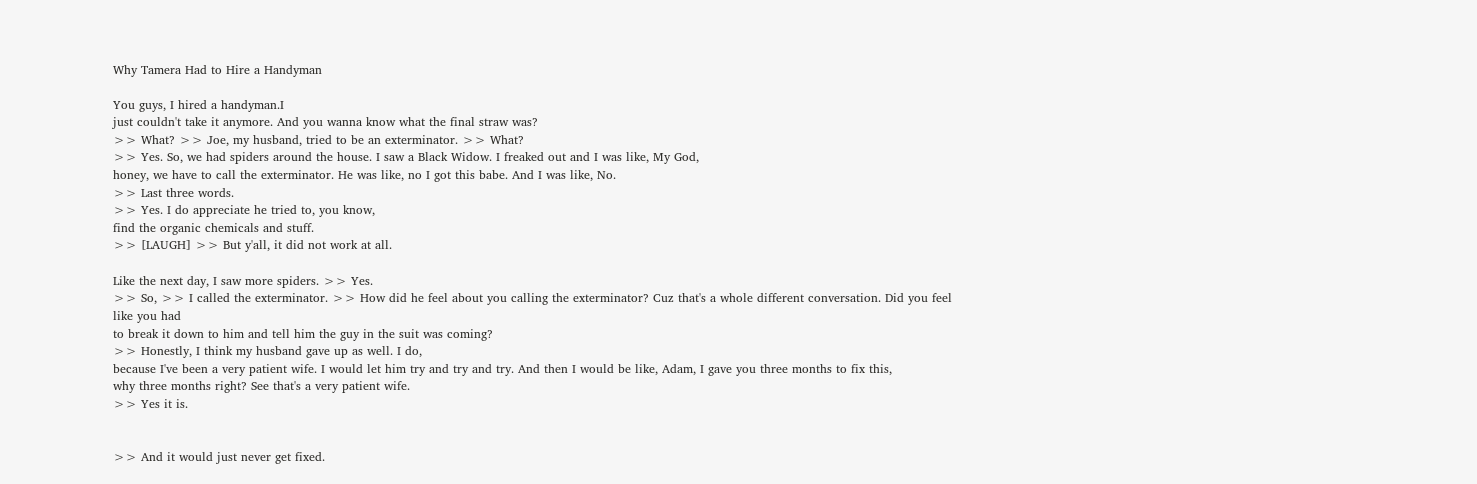Why Tamera Had to Hire a Handyman

You guys, I hired a handyman.I
just couldn't take it anymore. And you wanna know what the final straw was?
>> What? >> Joe, my husband, tried to be an exterminator. >> What?
>> Yes. So, we had spiders around the house. I saw a Black Widow. I freaked out and I was like, My God,
honey, we have to call the exterminator. He was like, no I got this babe. And I was like, No.
>> Last three words.
>> Yes. I do appreciate he tried to, you know,
find the organic chemicals and stuff.
>> [LAUGH] >> But y'all, it did not work at all.

Like the next day, I saw more spiders. >> Yes.
>> So, >> I called the exterminator. >> How did he feel about you calling the exterminator? Cuz that's a whole different conversation. Did you feel like you had
to break it down to him and tell him the guy in the suit was coming?
>> Honestly, I think my husband gave up as well. I do,
because I've been a very patient wife. I would let him try and try and try. And then I would be like, Adam, I gave you three months to fix this,
why three months right? See that's a very patient wife.
>> Yes it is.


>> And it would just never get fixed.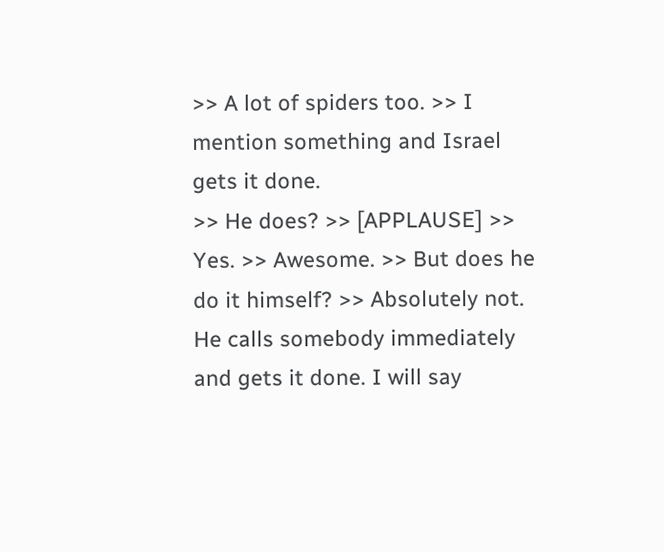>> A lot of spiders too. >> I mention something and Israel gets it done.
>> He does? >> [APPLAUSE] >> Yes. >> Awesome. >> But does he do it himself? >> Absolutely not. He calls somebody immediately and gets it done. I will say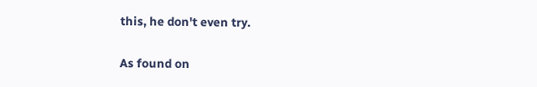this, he don't even try.

As found on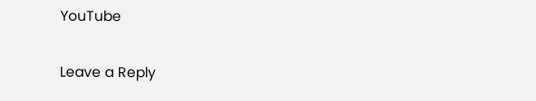YouTube

Leave a Reply